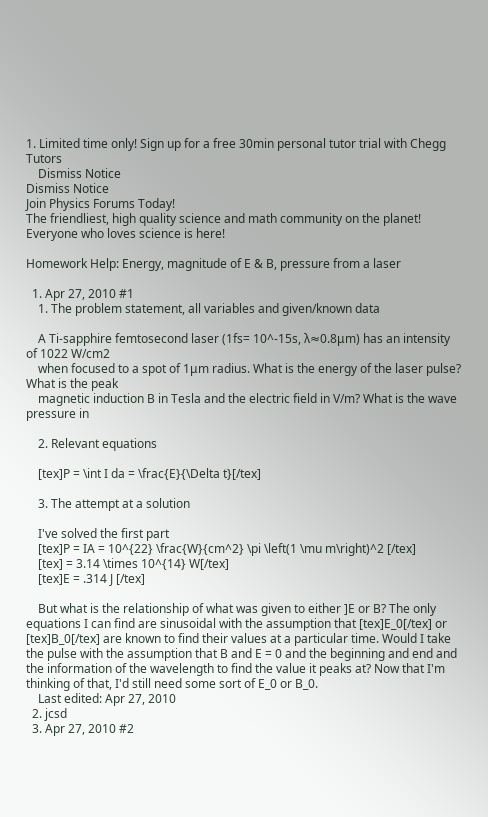1. Limited time only! Sign up for a free 30min personal tutor trial with Chegg Tutors
    Dismiss Notice
Dismiss Notice
Join Physics Forums Today!
The friendliest, high quality science and math community on the planet! Everyone who loves science is here!

Homework Help: Energy, magnitude of E & B, pressure from a laser

  1. Apr 27, 2010 #1
    1. The problem statement, all variables and given/known data

    A Ti-sapphire femtosecond laser (1fs= 10^-15s, λ≈0.8μm) has an intensity of 1022 W/cm2
    when focused to a spot of 1μm radius. What is the energy of the laser pulse? What is the peak
    magnetic induction B in Tesla and the electric field in V/m? What is the wave pressure in

    2. Relevant equations

    [tex]P = \int I da = \frac{E}{\Delta t}[/tex]

    3. The attempt at a solution

    I've solved the first part
    [tex]P = IA = 10^{22} \frac{W}{cm^2} \pi \left(1 \mu m\right)^2 [/tex]
    [tex] = 3.14 \times 10^{14} W[/tex]
    [tex]E = .314 J [/tex]

    But what is the relationship of what was given to either ]E or B? The only equations I can find are sinusoidal with the assumption that [tex]E_0[/tex] or [tex]B_0[/tex] are known to find their values at a particular time. Would I take the pulse with the assumption that B and E = 0 and the beginning and end and the information of the wavelength to find the value it peaks at? Now that I'm thinking of that, I'd still need some sort of E_0 or B_0.
    Last edited: Apr 27, 2010
  2. jcsd
  3. Apr 27, 2010 #2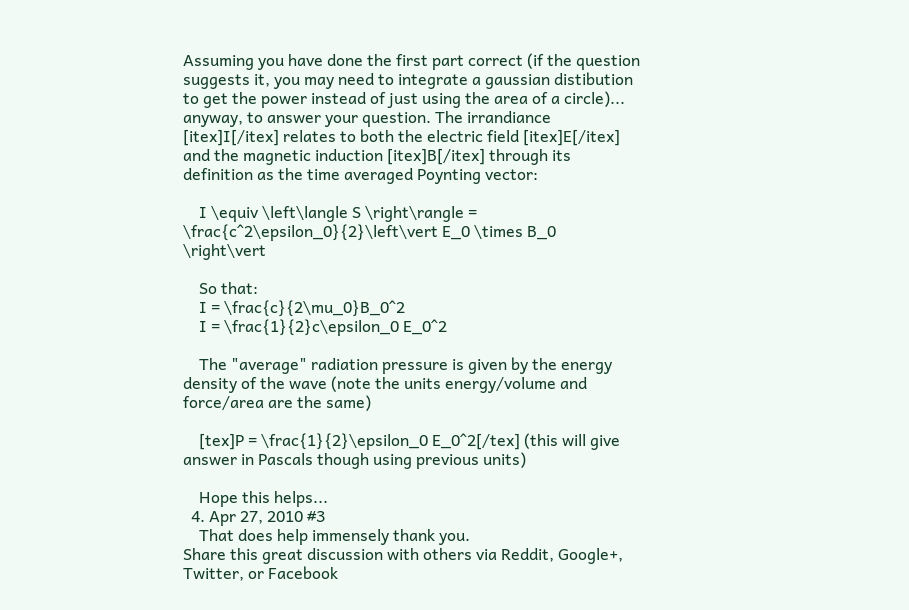Assuming you have done the first part correct (if the question suggests it, you may need to integrate a gaussian distibution to get the power instead of just using the area of a circle)... anyway, to answer your question. The irrandiance [itex]I[/itex] relates to both the electric field [itex]E[/itex] and the magnetic induction [itex]B[/itex] through its definition as the time averaged Poynting vector:

    I \equiv \left\langle S \right\rangle = \frac{c^2\epsilon_0}{2}\left\vert E_0 \times B_0 \right\vert

    So that:
    I = \frac{c}{2\mu_0}B_0^2
    I = \frac{1}{2}c\epsilon_0 E_0^2

    The "average" radiation pressure is given by the energy density of the wave (note the units energy/volume and force/area are the same)

    [tex]P = \frac{1}{2}\epsilon_0 E_0^2[/tex] (this will give answer in Pascals though using previous units)

    Hope this helps...
  4. Apr 27, 2010 #3
    That does help immensely thank you.
Share this great discussion with others via Reddit, Google+, Twitter, or Facebook